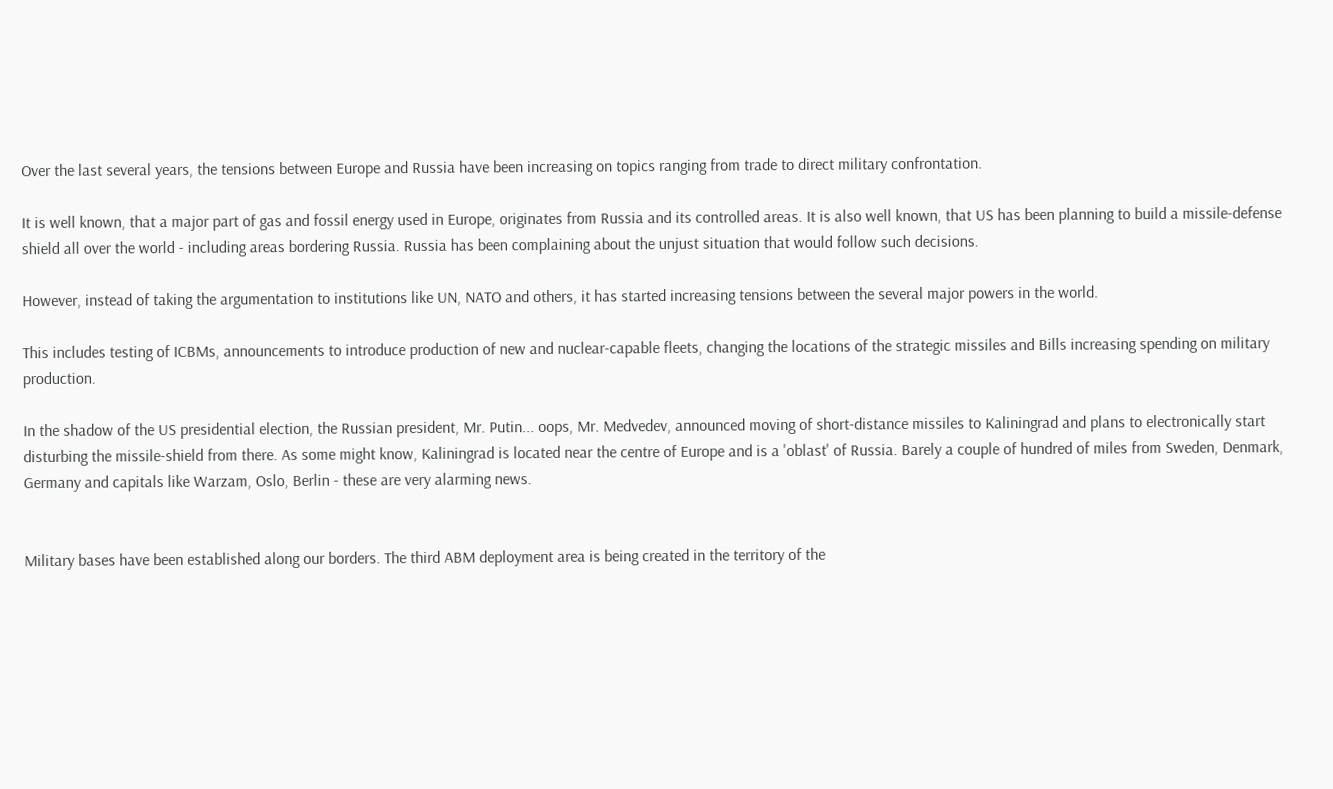Over the last several years, the tensions between Europe and Russia have been increasing on topics ranging from trade to direct military confrontation.

It is well known, that a major part of gas and fossil energy used in Europe, originates from Russia and its controlled areas. It is also well known, that US has been planning to build a missile-defense shield all over the world - including areas bordering Russia. Russia has been complaining about the unjust situation that would follow such decisions.

However, instead of taking the argumentation to institutions like UN, NATO and others, it has started increasing tensions between the several major powers in the world.

This includes testing of ICBMs, announcements to introduce production of new and nuclear-capable fleets, changing the locations of the strategic missiles and Bills increasing spending on military production.

In the shadow of the US presidential election, the Russian president, Mr. Putin... oops, Mr. Medvedev, announced moving of short-distance missiles to Kaliningrad and plans to electronically start disturbing the missile-shield from there. As some might know, Kaliningrad is located near the centre of Europe and is a 'oblast' of Russia. Barely a couple of hundred of miles from Sweden, Denmark, Germany and capitals like Warzam, Oslo, Berlin - these are very alarming news.


Military bases have been established along our borders. The third ABM deployment area is being created in the territory of the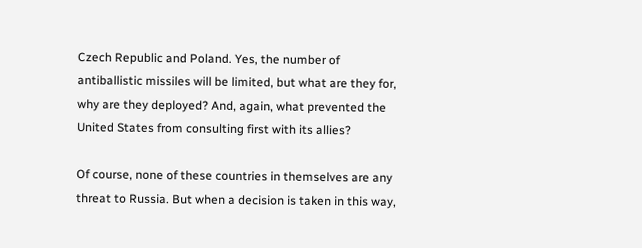Czech Republic and Poland. Yes, the number of antiballistic missiles will be limited, but what are they for, why are they deployed? And, again, what prevented the United States from consulting first with its allies?

Of course, none of these countries in themselves are any threat to Russia. But when a decision is taken in this way,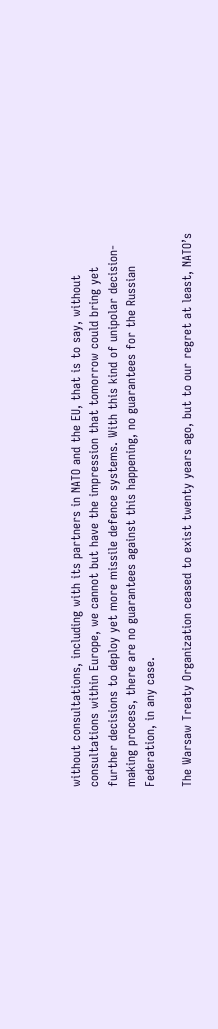without consultations, including with its partners in NATO and the EU, that is to say, without consultations within Europe, we cannot but have the impression that tomorrow could bring yet further decisions to deploy yet more missile defence systems. With this kind of unipolar decision-making process, there are no guarantees against this happening, no guarantees for the Russian Federation, in any case.

The Warsaw Treaty Organization ceased to exist twenty years ago, but to our regret at least, NATO’s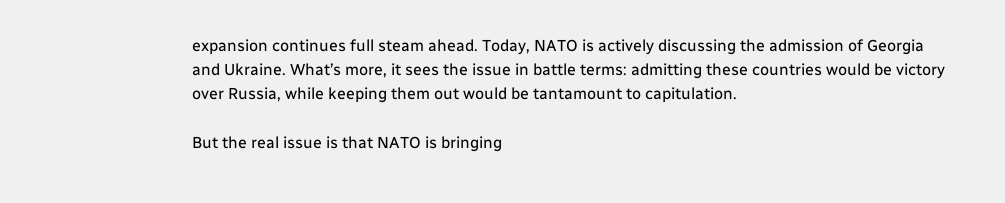expansion continues full steam ahead. Today, NATO is actively discussing the admission of Georgia and Ukraine. What’s more, it sees the issue in battle terms: admitting these countries would be victory over Russia, while keeping them out would be tantamount to capitulation.

But the real issue is that NATO is bringing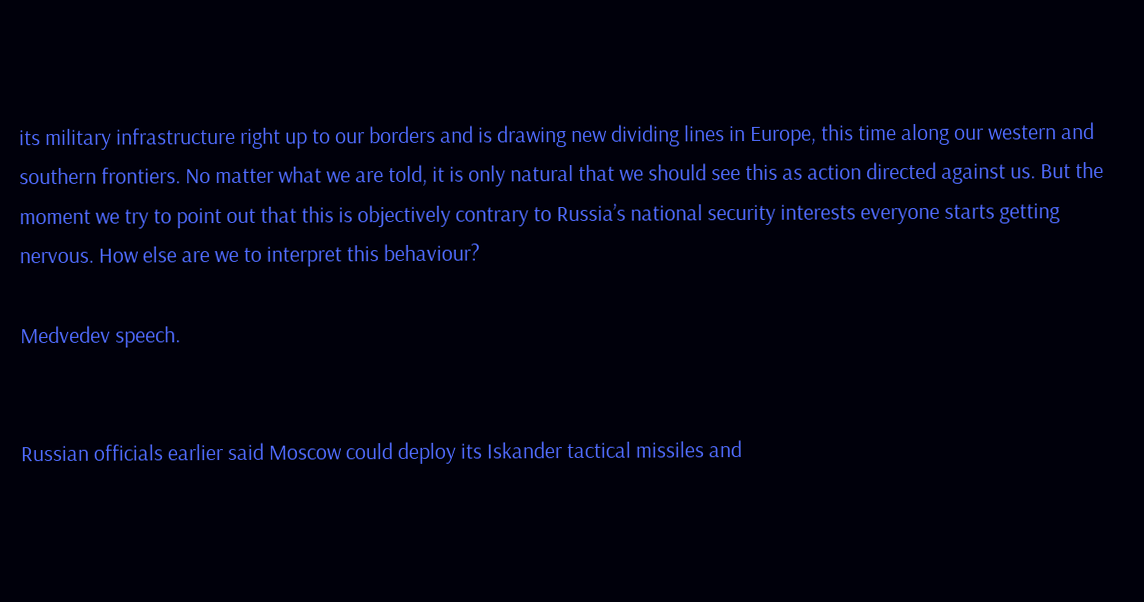its military infrastructure right up to our borders and is drawing new dividing lines in Europe, this time along our western and southern frontiers. No matter what we are told, it is only natural that we should see this as action directed against us. But the moment we try to point out that this is objectively contrary to Russia’s national security interests everyone starts getting nervous. How else are we to interpret this behaviour?

Medvedev speech.


Russian officials earlier said Moscow could deploy its Iskander tactical missiles and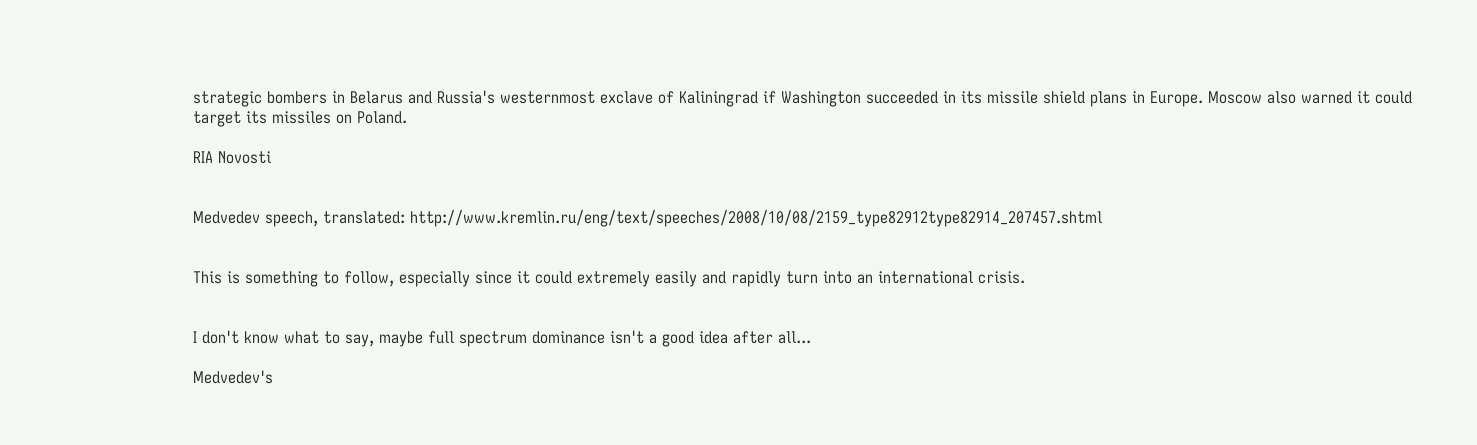strategic bombers in Belarus and Russia's westernmost exclave of Kaliningrad if Washington succeeded in its missile shield plans in Europe. Moscow also warned it could target its missiles on Poland.

RIA Novosti


Medvedev speech, translated: http://www.kremlin.ru/eng/text/speeches/2008/10/08/2159_type82912type82914_207457.shtml


This is something to follow, especially since it could extremely easily and rapidly turn into an international crisis.


I don't know what to say, maybe full spectrum dominance isn't a good idea after all...

Medvedev's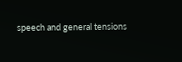speech and general tensions